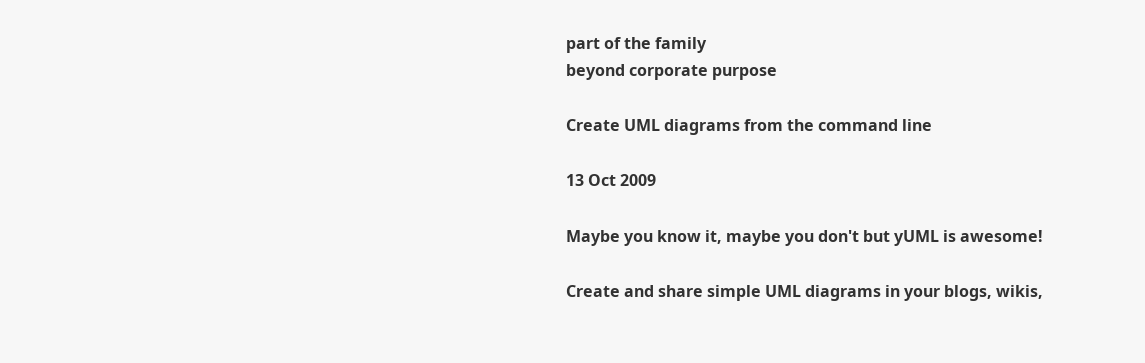part of the family
beyond corporate purpose

Create UML diagrams from the command line

13 Oct 2009

Maybe you know it, maybe you don't but yUML is awesome!

Create and share simple UML diagrams in your blogs, wikis,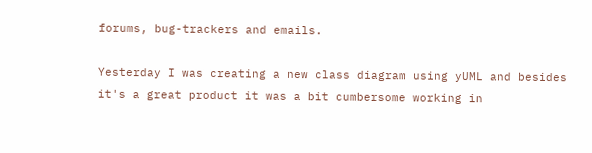forums, bug-trackers and emails.

Yesterday I was creating a new class diagram using yUML and besides it's a great product it was a bit cumbersome working in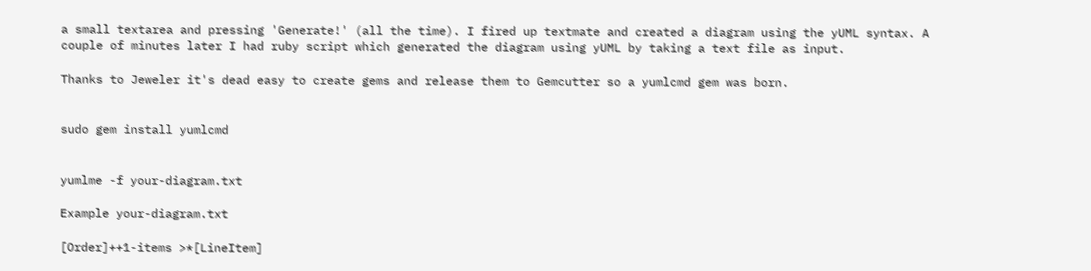a small textarea and pressing 'Generate!' (all the time). I fired up textmate and created a diagram using the yUML syntax. A couple of minutes later I had ruby script which generated the diagram using yUML by taking a text file as input.

Thanks to Jeweler it's dead easy to create gems and release them to Gemcutter so a yumlcmd gem was born.


sudo gem install yumlcmd


yumlme -f your-diagram.txt

Example your-diagram.txt

[Order]++1-items >*[LineItem]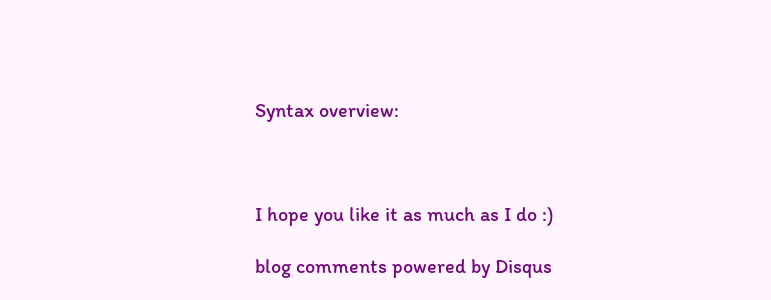Syntax overview:



I hope you like it as much as I do :)

blog comments powered by Disqus